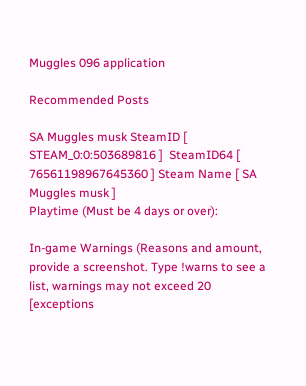Muggles 096 application

Recommended Posts

SA Muggles musk SteamID [ STEAM_0:0:503689816 ]  SteamID64 [ 76561198967645360 ] Steam Name [ SA Muggles musk ]
Playtime (Must be 4 days or over):

In-game Warnings (Reasons and amount, provide a screenshot. Type !warns to see a list, warnings may not exceed 20 [exceptions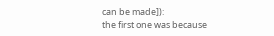can be made]):
the first one was because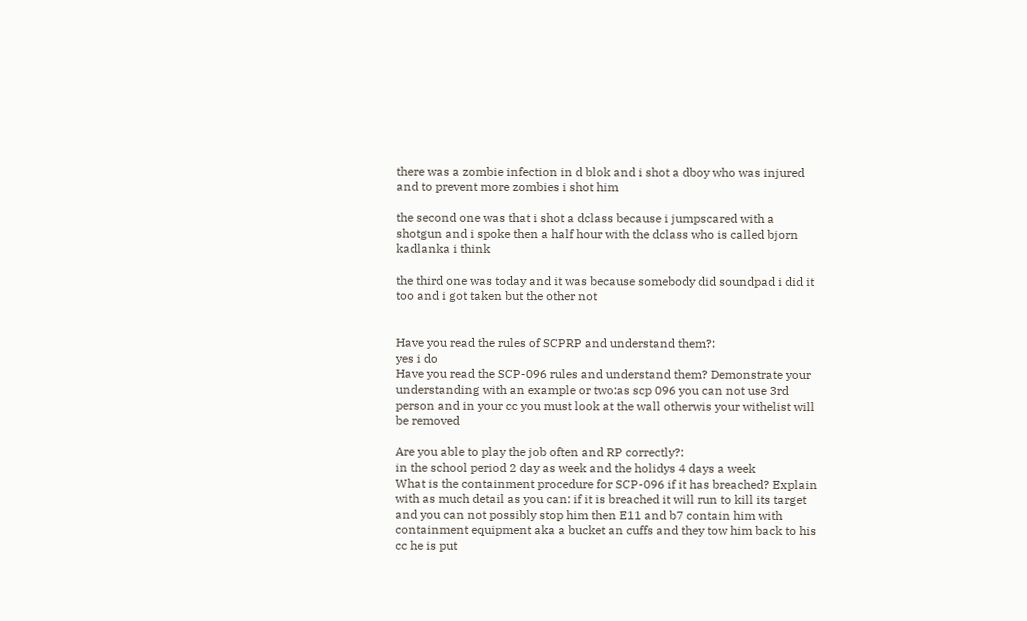there was a zombie infection in d blok and i shot a dboy who was injured and to prevent more zombies i shot him

the second one was that i shot a dclass because i jumpscared with a shotgun and i spoke then a half hour with the dclass who is called bjorn kadlanka i think

the third one was today and it was because somebody did soundpad i did it too and i got taken but the other not


Have you read the rules of SCPRP and understand them?:
yes i do
Have you read the SCP-096 rules and understand them? Demonstrate your understanding with an example or two:as scp 096 you can not use 3rd person and in your cc you must look at the wall otherwis your withelist will be removed

Are you able to play the job often and RP correctly?:
in the school period 2 day as week and the holidys 4 days a week
What is the containment procedure for SCP-096 if it has breached? Explain with as much detail as you can: if it is breached it will run to kill its target and you can not possibly stop him then E11 and b7 contain him with containment equipment aka a bucket an cuffs and they tow him back to his cc he is put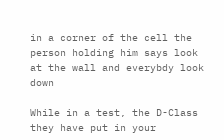in a corner of the cell the person holding him says look at the wall and everybdy look down

While in a test, the D-Class they have put in your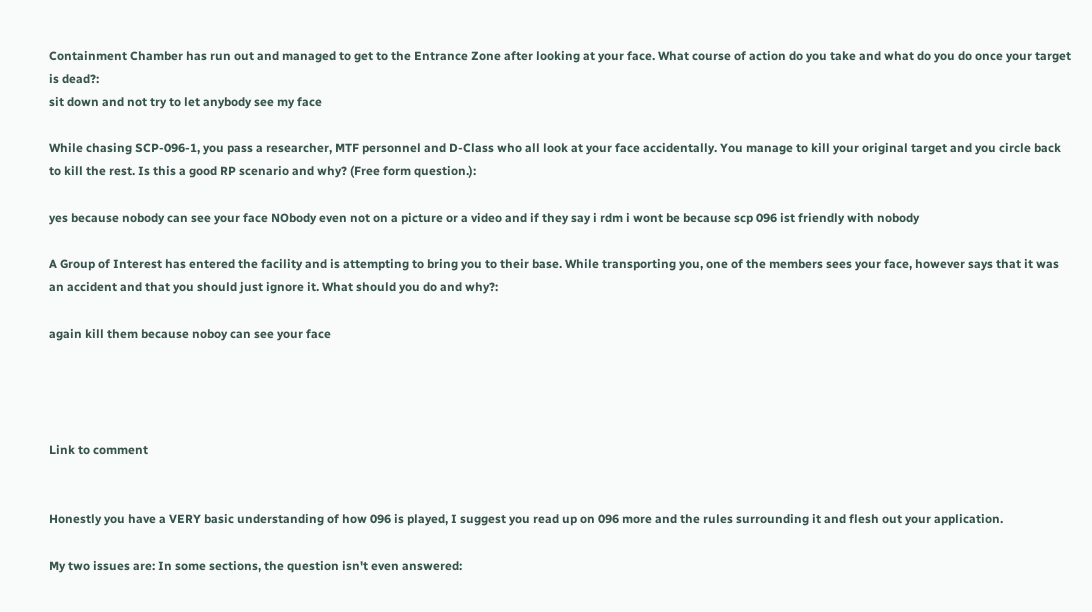Containment Chamber has run out and managed to get to the Entrance Zone after looking at your face. What course of action do you take and what do you do once your target is dead?:
sit down and not try to let anybody see my face

While chasing SCP-096-1, you pass a researcher, MTF personnel and D-Class who all look at your face accidentally. You manage to kill your original target and you circle back to kill the rest. Is this a good RP scenario and why? (Free form question.):

yes because nobody can see your face NObody even not on a picture or a video and if they say i rdm i wont be because scp 096 ist friendly with nobody

A Group of Interest has entered the facility and is attempting to bring you to their base. While transporting you, one of the members sees your face, however says that it was an accident and that you should just ignore it. What should you do and why?:

again kill them because noboy can see your face




Link to comment


Honestly you have a VERY basic understanding of how 096 is played, I suggest you read up on 096 more and the rules surrounding it and flesh out your application.

My two issues are: In some sections, the question isn't even answered: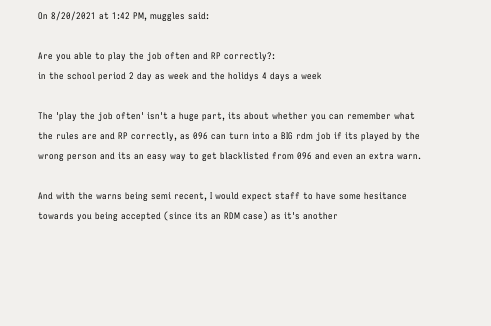On 8/20/2021 at 1:42 PM, muggles said:

Are you able to play the job often and RP correctly?:
in the school period 2 day as week and the holidys 4 days a week

The 'play the job often' isn't a huge part, its about whether you can remember what the rules are and RP correctly, as 096 can turn into a BIG rdm job if its played by the wrong person and its an easy way to get blacklisted from 096 and even an extra warn.

And with the warns being semi recent, I would expect staff to have some hesitance towards you being accepted (since its an RDM case) as it's another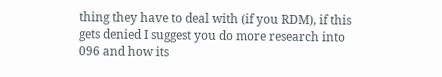thing they have to deal with (if you RDM), if this gets denied I suggest you do more research into 096 and how its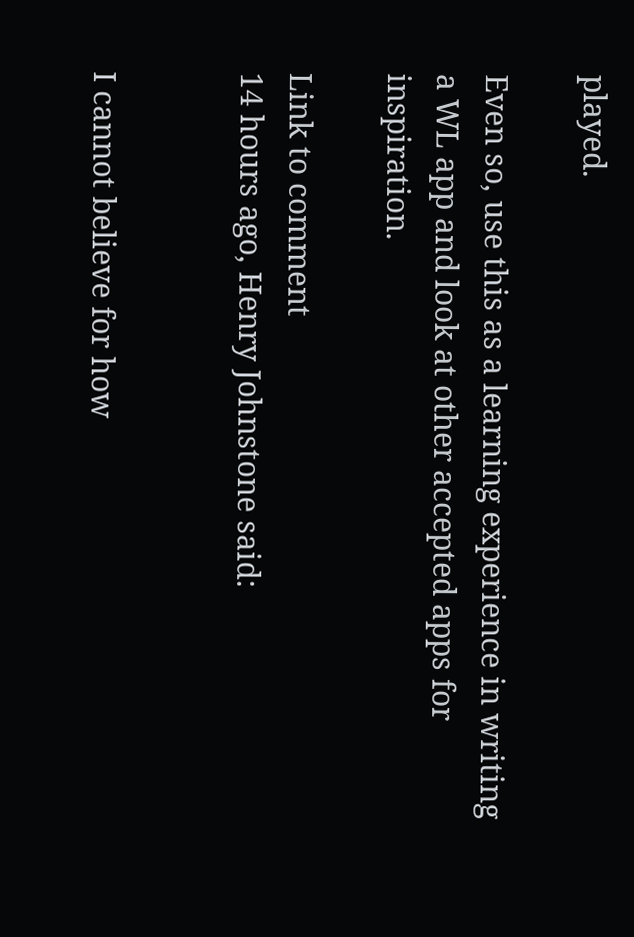played.

Even so, use this as a learning experience in writing a WL app and look at other accepted apps for inspiration.

Link to comment
14 hours ago, Henry Johnstone said:


I cannot believe for how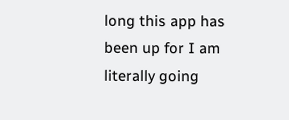long this app has been up for I am literally going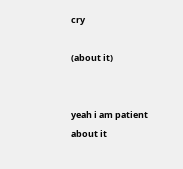cry

(about it)


yeah i am patient about it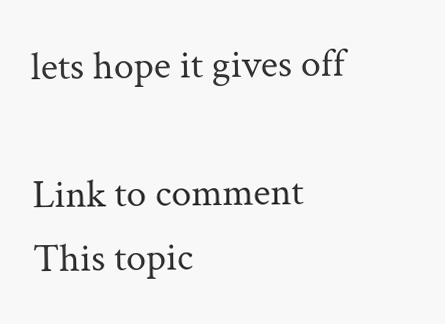lets hope it gives off

Link to comment
This topic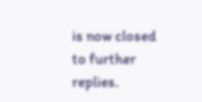is now closed to further replies.